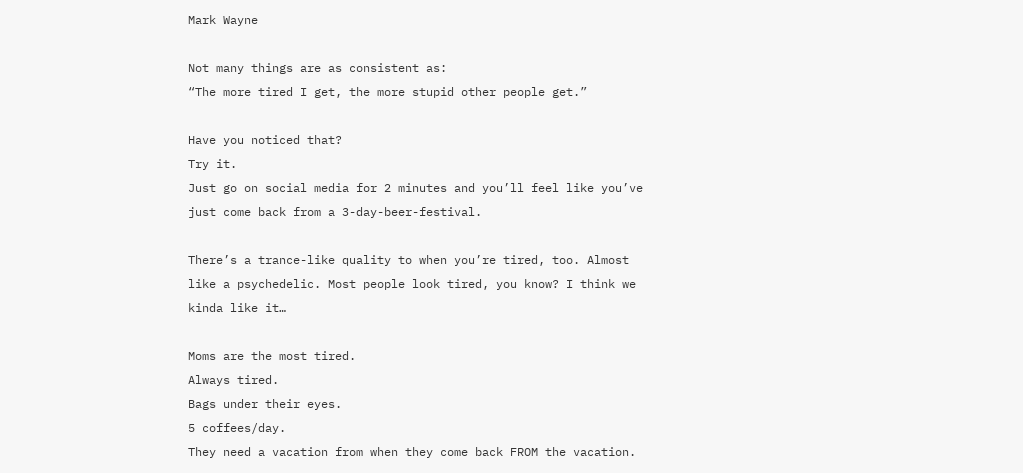Mark Wayne

Not many things are as consistent as:
“The more tired I get, the more stupid other people get.”

Have you noticed that?
Try it.
Just go on social media for 2 minutes and you’ll feel like you’ve just come back from a 3-day-beer-festival.

There’s a trance-like quality to when you’re tired, too. Almost like a psychedelic. Most people look tired, you know? I think we kinda like it…

Moms are the most tired.
Always tired.
Bags under their eyes.
5 coffees/day.
They need a vacation from when they come back FROM the vacation.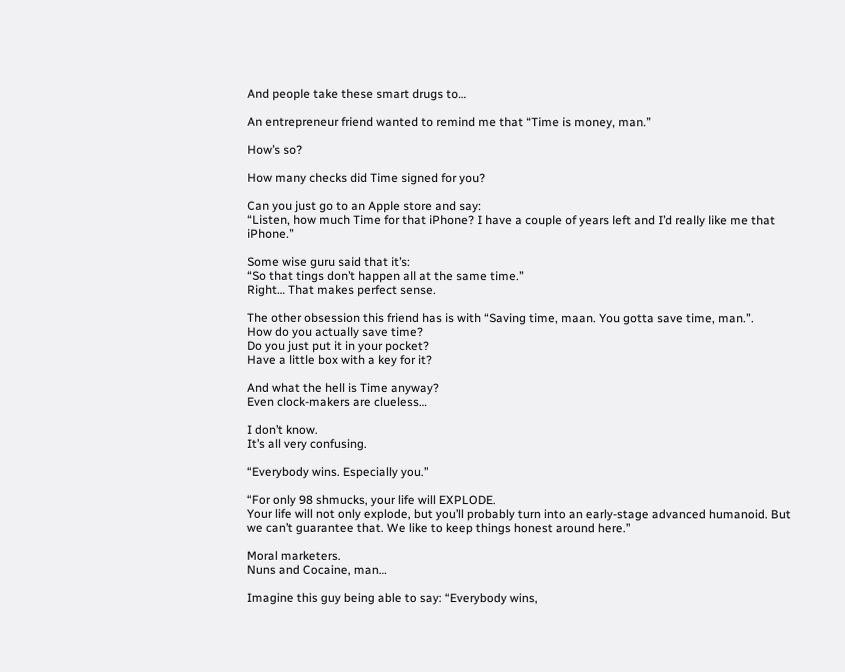And people take these smart drugs to…

An entrepreneur friend wanted to remind me that “Time is money, man.”

How’s so?

How many checks did Time signed for you?

Can you just go to an Apple store and say:
“Listen, how much Time for that iPhone? I have a couple of years left and I’d really like me that iPhone.”

Some wise guru said that it’s:
“So that tings don’t happen all at the same time.”
Right… That makes perfect sense.

The other obsession this friend has is with “Saving time, maan. You gotta save time, man.”.
How do you actually save time?
Do you just put it in your pocket?
Have a little box with a key for it?

And what the hell is Time anyway?
Even clock-makers are clueless…

I don’t know.
It’s all very confusing.

“Everybody wins. Especially you.”

“For only 98 shmucks, your life will EXPLODE.
Your life will not only explode, but you’ll probably turn into an early-stage advanced humanoid. But we can’t guarantee that. We like to keep things honest around here.”

Moral marketers.
Nuns and Cocaine, man…

Imagine this guy being able to say: “Everybody wins,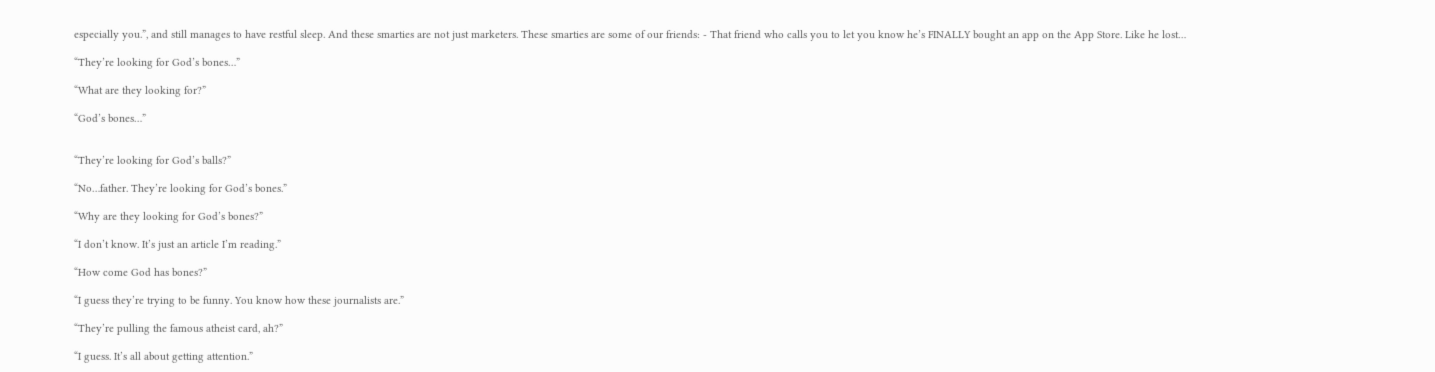especially you.”, and still manages to have restful sleep. And these smarties are not just marketers. These smarties are some of our friends: - That friend who calls you to let you know he’s FINALLY bought an app on the App Store. Like he lost…

“They’re looking for God’s bones…”

“What are they looking for?”

“God’s bones…”


“They’re looking for God’s balls?”

“No…father. They’re looking for God’s bones.”

“Why are they looking for God’s bones?”

“I don’t know. It’s just an article I’m reading.”

“How come God has bones?”

“I guess they’re trying to be funny. You know how these journalists are.”

“They’re pulling the famous atheist card, ah?”

“I guess. It’s all about getting attention.”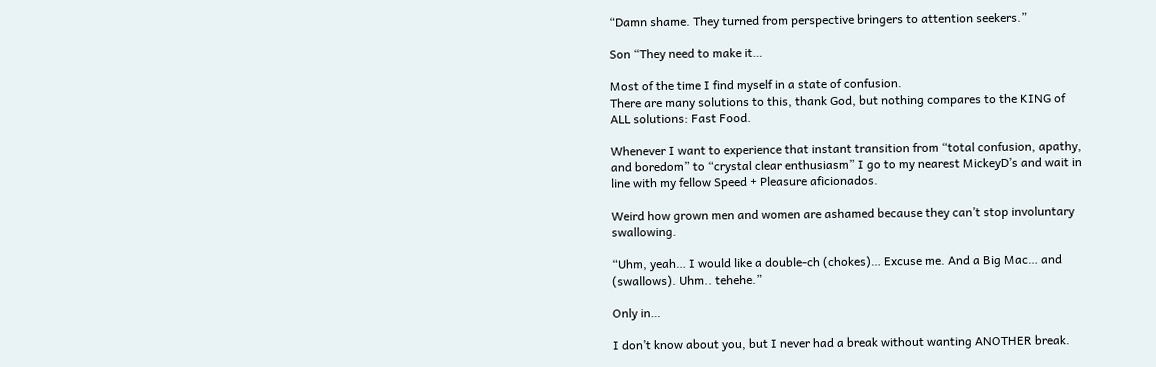“Damn shame. They turned from perspective bringers to attention seekers.”

Son “They need to make it…

Most of the time I find myself in a state of confusion.
There are many solutions to this, thank God, but nothing compares to the KING of ALL solutions: Fast Food.

Whenever I want to experience that instant transition from “total confusion, apathy, and boredom” to “crystal clear enthusiasm” I go to my nearest MickeyD’s and wait in line with my fellow Speed + Pleasure aficionados.

Weird how grown men and women are ashamed because they can’t stop involuntary swallowing.

“Uhm, yeah… I would like a double-ch (chokes)… Excuse me. And a Big Mac… and (swallows). Uhm.. tehehe.”

Only in…

I don’t know about you, but I never had a break without wanting ANOTHER break.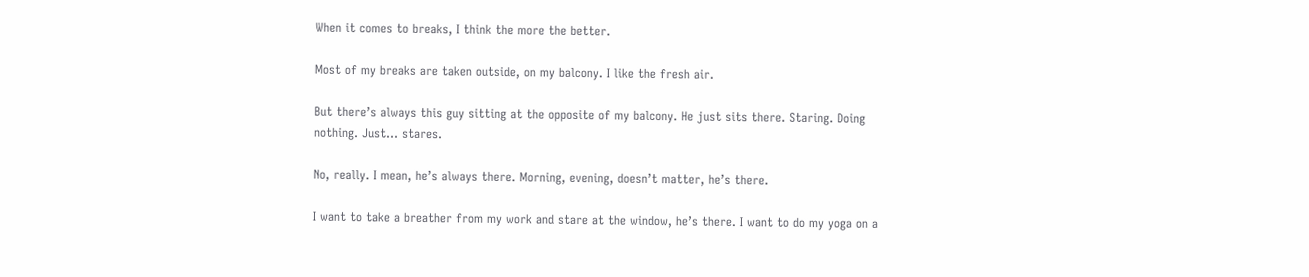When it comes to breaks, I think the more the better.

Most of my breaks are taken outside, on my balcony. I like the fresh air.

But there’s always this guy sitting at the opposite of my balcony. He just sits there. Staring. Doing nothing. Just… stares.

No, really. I mean, he’s always there. Morning, evening, doesn’t matter, he’s there.

I want to take a breather from my work and stare at the window, he’s there. I want to do my yoga on a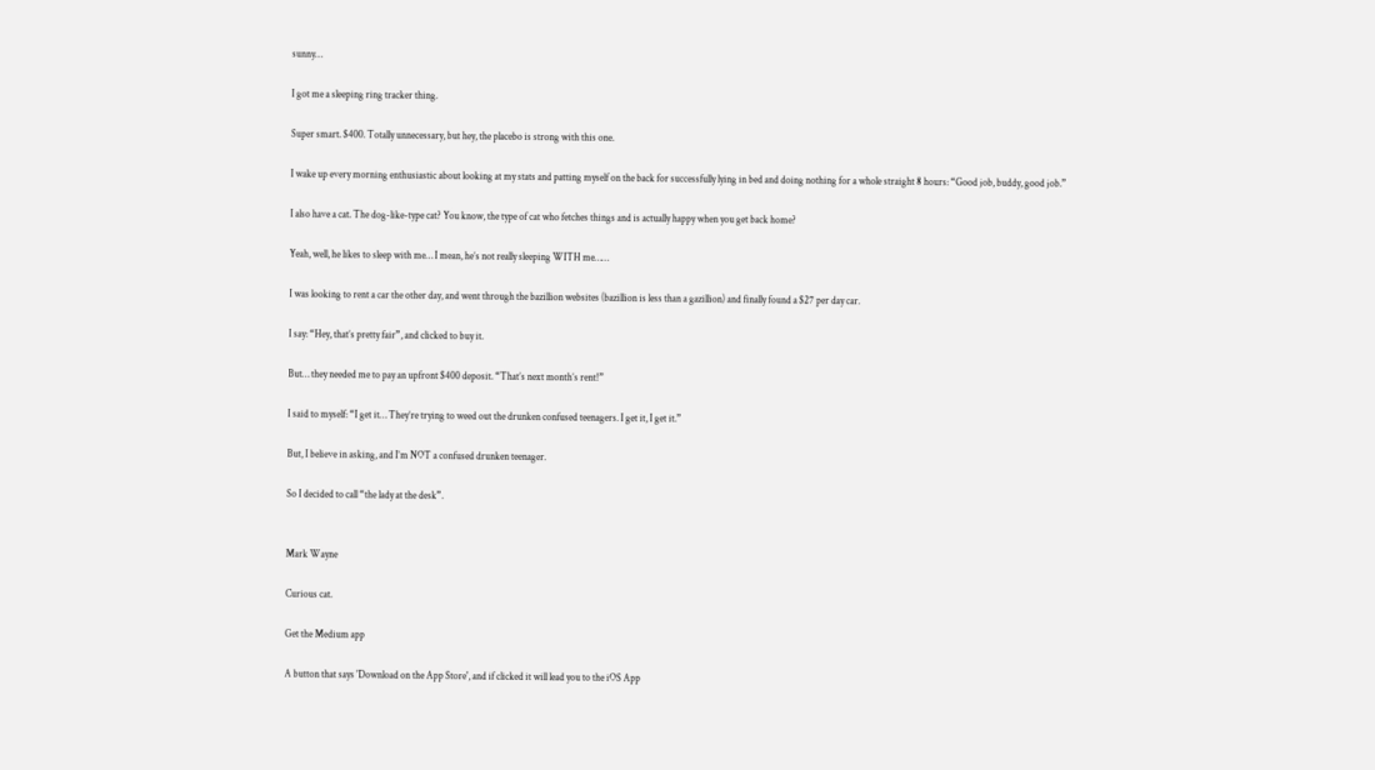sunny…

I got me a sleeping ring tracker thing.

Super smart. $400. Totally unnecessary, but hey, the placebo is strong with this one.

I wake up every morning enthusiastic about looking at my stats and patting myself on the back for successfully lying in bed and doing nothing for a whole straight 8 hours: “Good job, buddy, good job.”

I also have a cat. The dog-like-type cat? You know, the type of cat who fetches things and is actually happy when you get back home?

Yeah, well, he likes to sleep with me… I mean, he’s not really sleeping WITH me……

I was looking to rent a car the other day, and went through the bazillion websites (bazillion is less than a gazillion) and finally found a $27 per day car.

I say: “Hey, that’s pretty fair”, and clicked to buy it.

But… they needed me to pay an upfront $400 deposit. “That’s next month’s rent!”

I said to myself: “I get it… They’re trying to weed out the drunken confused teenagers. I get it, I get it.”

But, I believe in asking, and I’m NOT a confused drunken teenager.

So I decided to call “the lady at the desk”.


Mark Wayne

Curious cat.

Get the Medium app

A button that says 'Download on the App Store', and if clicked it will lead you to the iOS App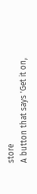store
A button that says 'Get it on,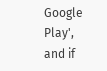Google Play', and if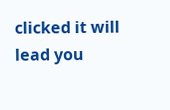clicked it will lead you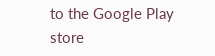to the Google Play store